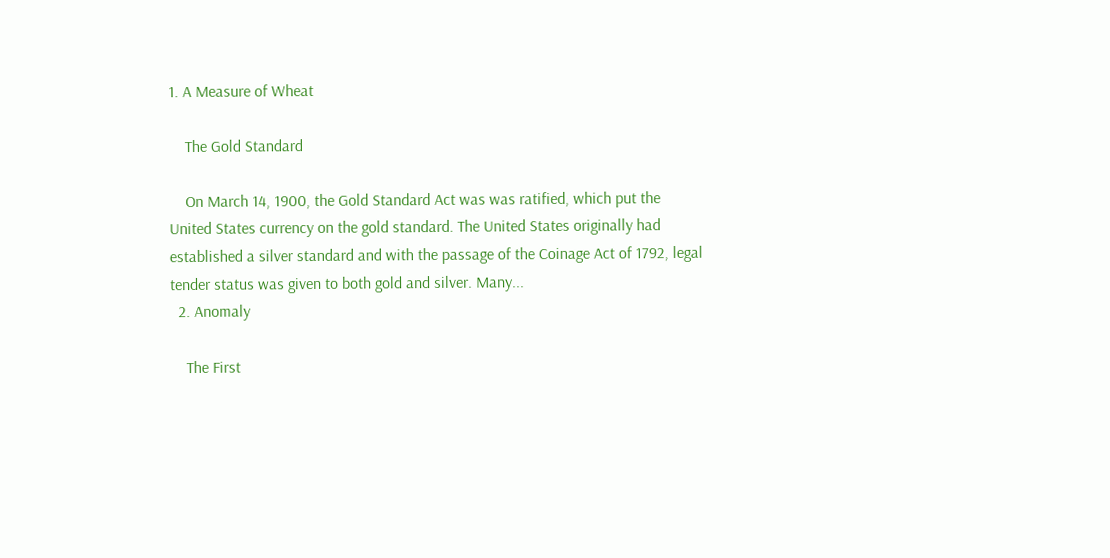1. A Measure of Wheat

    The Gold Standard

    On March 14, 1900, the Gold Standard Act was was ratified, which put the United States currency on the gold standard. The United States originally had established a silver standard and with the passage of the Coinage Act of 1792, legal tender status was given to both gold and silver. Many...
  2. Anomaly

    The First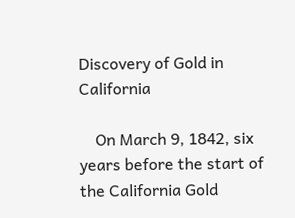Discovery of Gold in California

    On March 9, 1842, six years before the start of the California Gold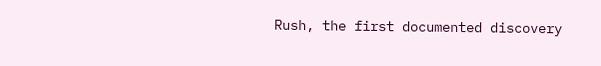Rush, the first documented discovery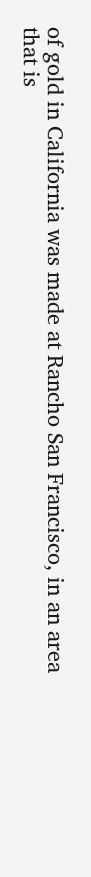of gold in California was made at Rancho San Francisco, in an area that is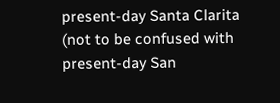present-day Santa Clarita (not to be confused with present-day San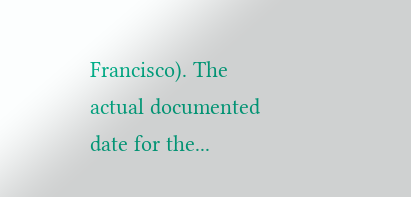Francisco). The actual documented date for the...